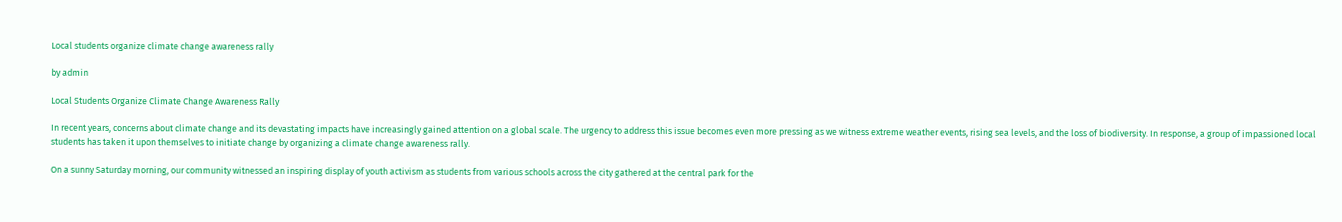Local students organize climate change awareness rally

by admin

Local Students Organize Climate Change Awareness Rally

In recent years, concerns about climate change and its devastating impacts have increasingly gained attention on a global scale. The urgency to address this issue becomes even more pressing as we witness extreme weather events, rising sea levels, and the loss of biodiversity. In response, a group of impassioned local students has taken it upon themselves to initiate change by organizing a climate change awareness rally.

On a sunny Saturday morning, our community witnessed an inspiring display of youth activism as students from various schools across the city gathered at the central park for the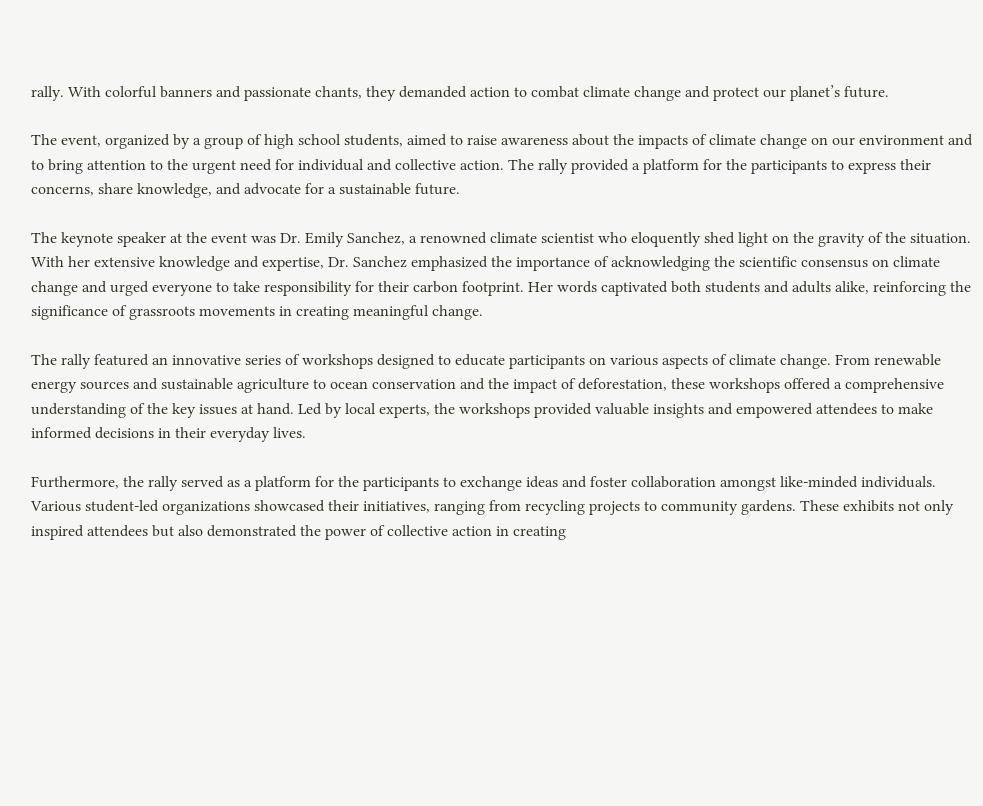rally. With colorful banners and passionate chants, they demanded action to combat climate change and protect our planet’s future.

The event, organized by a group of high school students, aimed to raise awareness about the impacts of climate change on our environment and to bring attention to the urgent need for individual and collective action. The rally provided a platform for the participants to express their concerns, share knowledge, and advocate for a sustainable future.

The keynote speaker at the event was Dr. Emily Sanchez, a renowned climate scientist who eloquently shed light on the gravity of the situation. With her extensive knowledge and expertise, Dr. Sanchez emphasized the importance of acknowledging the scientific consensus on climate change and urged everyone to take responsibility for their carbon footprint. Her words captivated both students and adults alike, reinforcing the significance of grassroots movements in creating meaningful change.

The rally featured an innovative series of workshops designed to educate participants on various aspects of climate change. From renewable energy sources and sustainable agriculture to ocean conservation and the impact of deforestation, these workshops offered a comprehensive understanding of the key issues at hand. Led by local experts, the workshops provided valuable insights and empowered attendees to make informed decisions in their everyday lives.

Furthermore, the rally served as a platform for the participants to exchange ideas and foster collaboration amongst like-minded individuals. Various student-led organizations showcased their initiatives, ranging from recycling projects to community gardens. These exhibits not only inspired attendees but also demonstrated the power of collective action in creating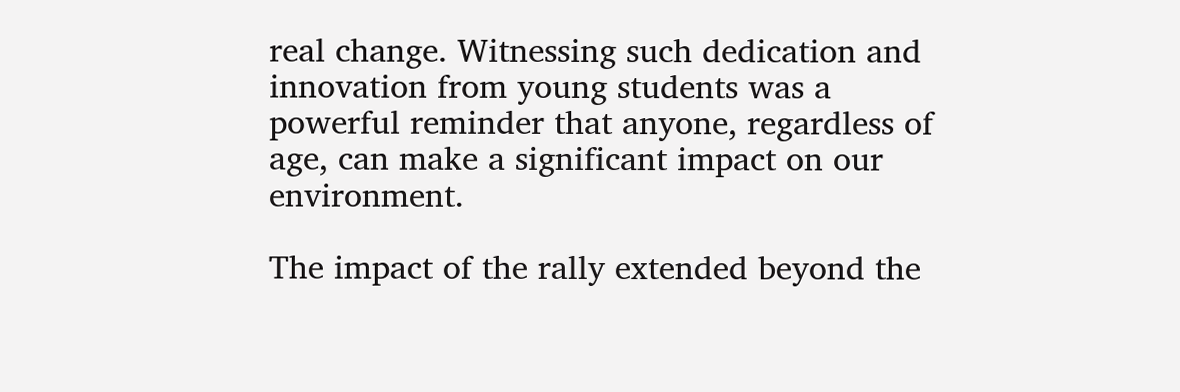real change. Witnessing such dedication and innovation from young students was a powerful reminder that anyone, regardless of age, can make a significant impact on our environment.

The impact of the rally extended beyond the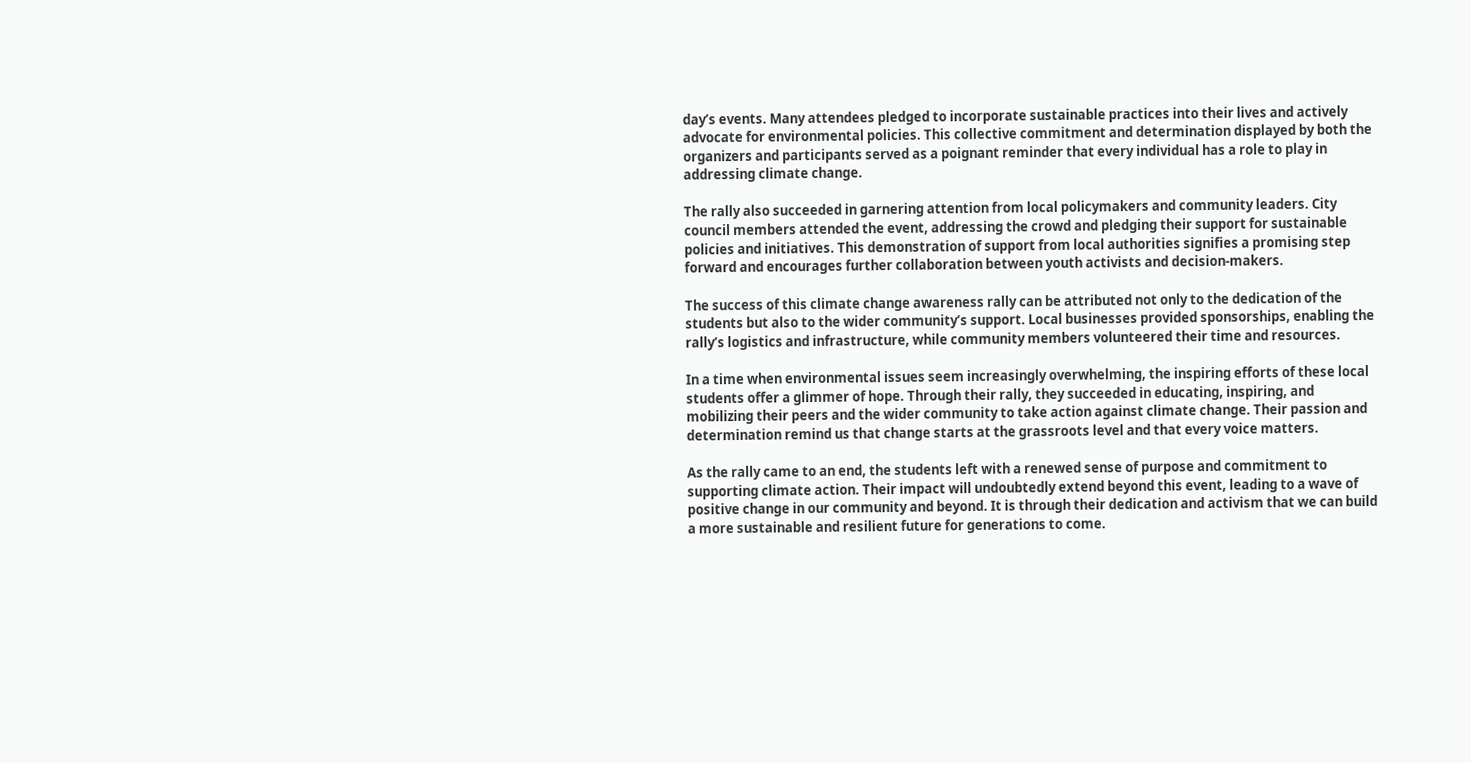day’s events. Many attendees pledged to incorporate sustainable practices into their lives and actively advocate for environmental policies. This collective commitment and determination displayed by both the organizers and participants served as a poignant reminder that every individual has a role to play in addressing climate change.

The rally also succeeded in garnering attention from local policymakers and community leaders. City council members attended the event, addressing the crowd and pledging their support for sustainable policies and initiatives. This demonstration of support from local authorities signifies a promising step forward and encourages further collaboration between youth activists and decision-makers.

The success of this climate change awareness rally can be attributed not only to the dedication of the students but also to the wider community’s support. Local businesses provided sponsorships, enabling the rally’s logistics and infrastructure, while community members volunteered their time and resources.

In a time when environmental issues seem increasingly overwhelming, the inspiring efforts of these local students offer a glimmer of hope. Through their rally, they succeeded in educating, inspiring, and mobilizing their peers and the wider community to take action against climate change. Their passion and determination remind us that change starts at the grassroots level and that every voice matters.

As the rally came to an end, the students left with a renewed sense of purpose and commitment to supporting climate action. Their impact will undoubtedly extend beyond this event, leading to a wave of positive change in our community and beyond. It is through their dedication and activism that we can build a more sustainable and resilient future for generations to come.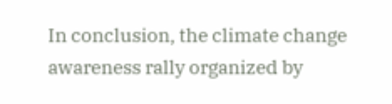In conclusion, the climate change awareness rally organized by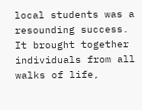local students was a resounding success. It brought together individuals from all walks of life,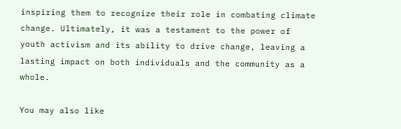inspiring them to recognize their role in combating climate change. Ultimately, it was a testament to the power of youth activism and its ability to drive change, leaving a lasting impact on both individuals and the community as a whole.

You may also like